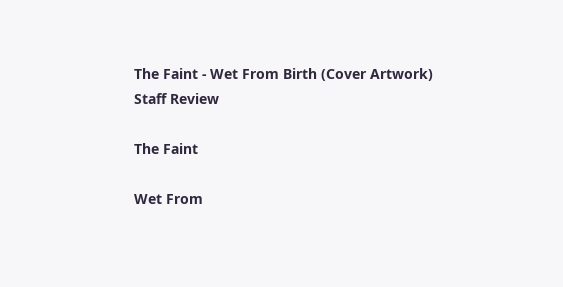The Faint - Wet From Birth (Cover Artwork)
Staff Review

The Faint

Wet From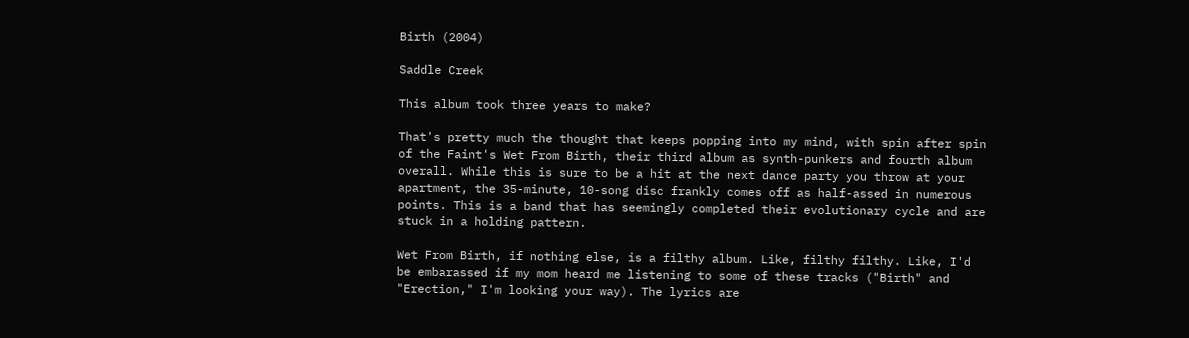Birth (2004)

Saddle Creek

This album took three years to make?

That's pretty much the thought that keeps popping into my mind, with spin after spin of the Faint's Wet From Birth, their third album as synth-punkers and fourth album overall. While this is sure to be a hit at the next dance party you throw at your apartment, the 35-minute, 10-song disc frankly comes off as half-assed in numerous points. This is a band that has seemingly completed their evolutionary cycle and are stuck in a holding pattern.

Wet From Birth, if nothing else, is a filthy album. Like, filthy filthy. Like, I'd be embarassed if my mom heard me listening to some of these tracks ("Birth" and "Erection," I'm looking your way). The lyrics are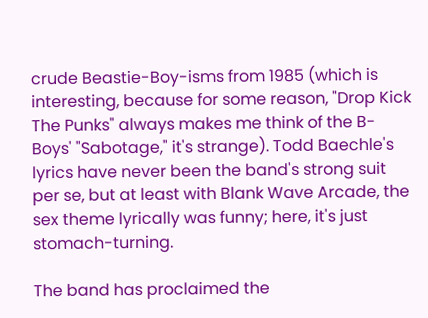crude Beastie-Boy-isms from 1985 (which is interesting, because for some reason, "Drop Kick The Punks" always makes me think of the B-Boys' "Sabotage," it's strange). Todd Baechle's lyrics have never been the band's strong suit per se, but at least with Blank Wave Arcade, the sex theme lyrically was funny; here, it's just stomach-turning.

The band has proclaimed the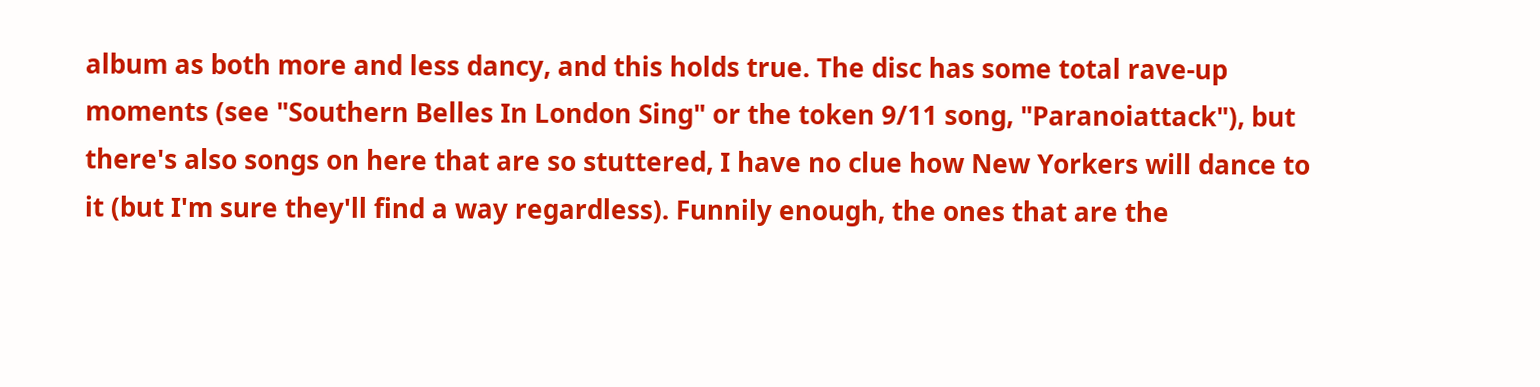album as both more and less dancy, and this holds true. The disc has some total rave-up moments (see "Southern Belles In London Sing" or the token 9/11 song, "Paranoiattack"), but there's also songs on here that are so stuttered, I have no clue how New Yorkers will dance to it (but I'm sure they'll find a way regardless). Funnily enough, the ones that are the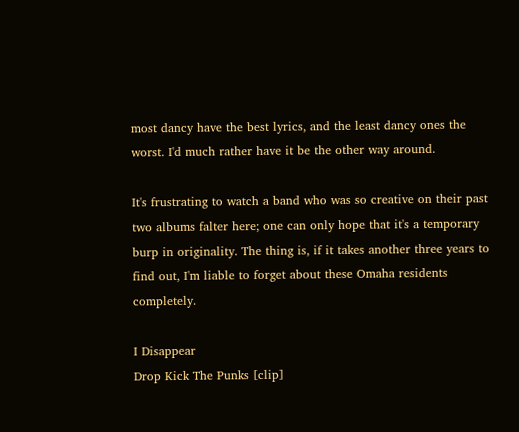most dancy have the best lyrics, and the least dancy ones the worst. I'd much rather have it be the other way around.

It's frustrating to watch a band who was so creative on their past two albums falter here; one can only hope that it's a temporary burp in originality. The thing is, if it takes another three years to find out, I'm liable to forget about these Omaha residents completely.

I Disappear
Drop Kick The Punks [clip]